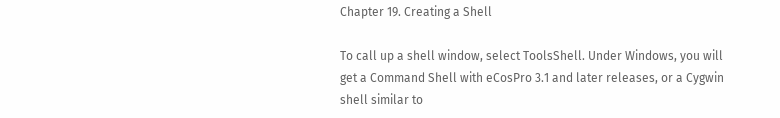Chapter 19. Creating a Shell

To call up a shell window, select ToolsShell. Under Windows, you will get a Command Shell with eCosPro 3.1 and later releases, or a Cygwin shell similar to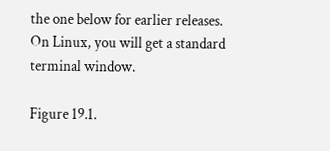the one below for earlier releases. On Linux, you will get a standard terminal window.

Figure 19.1.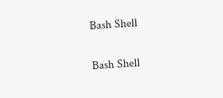Bash Shell

Bash Shell